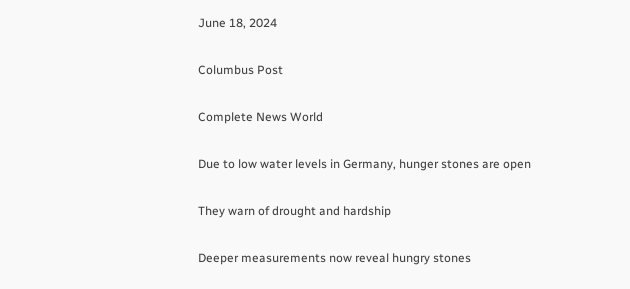June 18, 2024

Columbus Post

Complete News World

Due to low water levels in Germany, hunger stones are open

They warn of drought and hardship

Deeper measurements now reveal hungry stones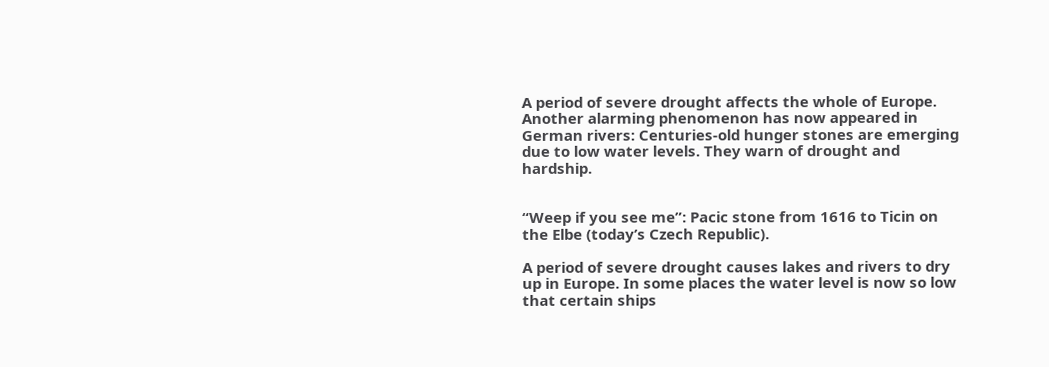A period of severe drought affects the whole of Europe. Another alarming phenomenon has now appeared in German rivers: Centuries-old hunger stones are emerging due to low water levels. They warn of drought and hardship.


“Weep if you see me”: Pacic stone from 1616 to Ticin on the Elbe (today’s Czech Republic).

A period of severe drought causes lakes and rivers to dry up in Europe. In some places the water level is now so low that certain ships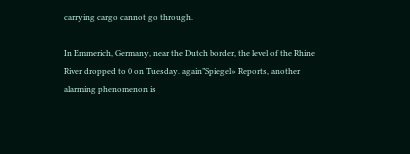carrying cargo cannot go through.

In Emmerich, Germany, near the Dutch border, the level of the Rhine River dropped to 0 on Tuesday. again”Spiegel» Reports, another alarming phenomenon is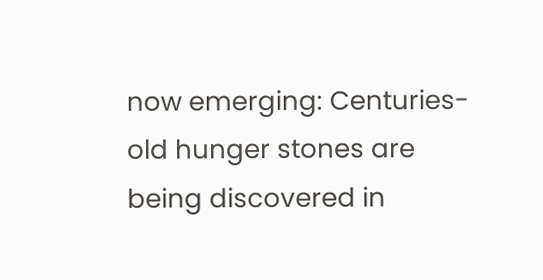now emerging: Centuries-old hunger stones are being discovered in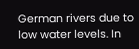German rivers due to low water levels. In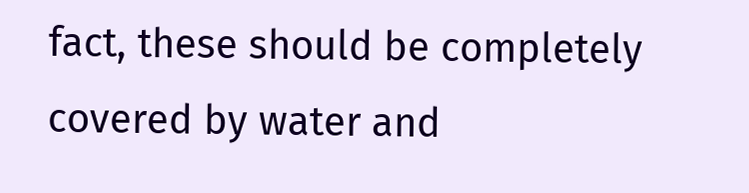fact, these should be completely covered by water and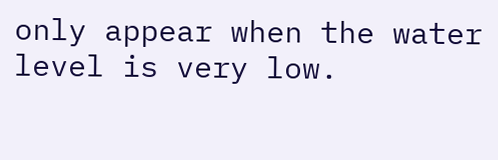only appear when the water level is very low.